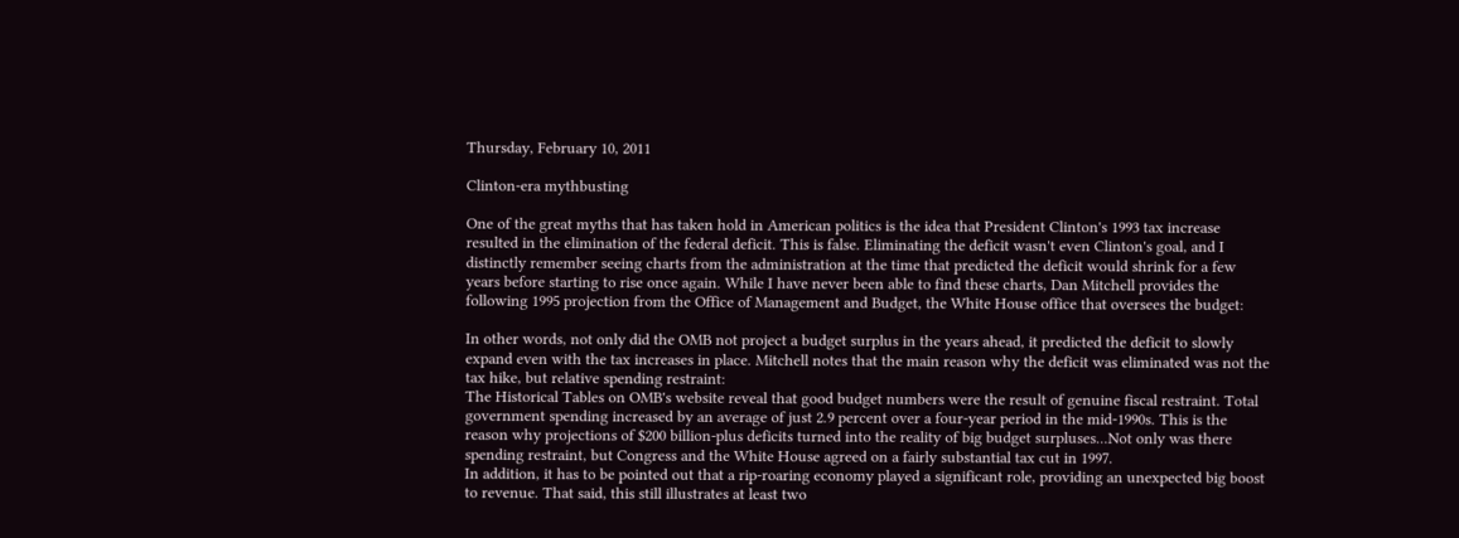Thursday, February 10, 2011

Clinton-era mythbusting

One of the great myths that has taken hold in American politics is the idea that President Clinton's 1993 tax increase resulted in the elimination of the federal deficit. This is false. Eliminating the deficit wasn't even Clinton's goal, and I distinctly remember seeing charts from the administration at the time that predicted the deficit would shrink for a few years before starting to rise once again. While I have never been able to find these charts, Dan Mitchell provides the following 1995 projection from the Office of Management and Budget, the White House office that oversees the budget:

In other words, not only did the OMB not project a budget surplus in the years ahead, it predicted the deficit to slowly expand even with the tax increases in place. Mitchell notes that the main reason why the deficit was eliminated was not the tax hike, but relative spending restraint:
The Historical Tables on OMB's website reveal that good budget numbers were the result of genuine fiscal restraint. Total government spending increased by an average of just 2.9 percent over a four-year period in the mid-1990s. This is the reason why projections of $200 billion-plus deficits turned into the reality of big budget surpluses...Not only was there spending restraint, but Congress and the White House agreed on a fairly substantial tax cut in 1997.
In addition, it has to be pointed out that a rip-roaring economy played a significant role, providing an unexpected big boost to revenue. That said, this still illustrates at least two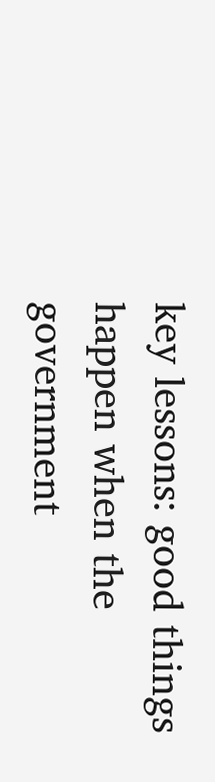key lessons: good things happen when the government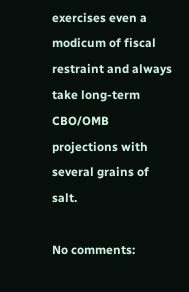exercises even a modicum of fiscal restraint and always take long-term CBO/OMB projections with several grains of salt.

No comments: